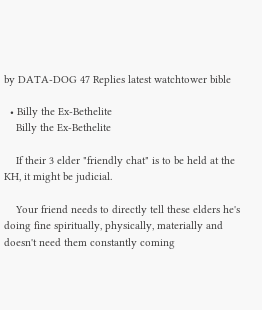by DATA-DOG 47 Replies latest watchtower bible

  • Billy the Ex-Bethelite
    Billy the Ex-Bethelite

    If their 3 elder "friendly chat" is to be held at the KH, it might be judicial.

    Your friend needs to directly tell these elders he's doing fine spiritually, physically, materially and doesn't need them constantly coming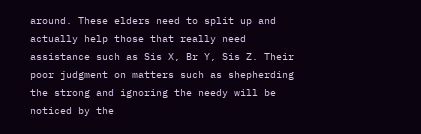around. These elders need to split up and actually help those that really need assistance such as Sis X, Br Y, Sis Z. Their poor judgment on matters such as shepherding the strong and ignoring the needy will be noticed by the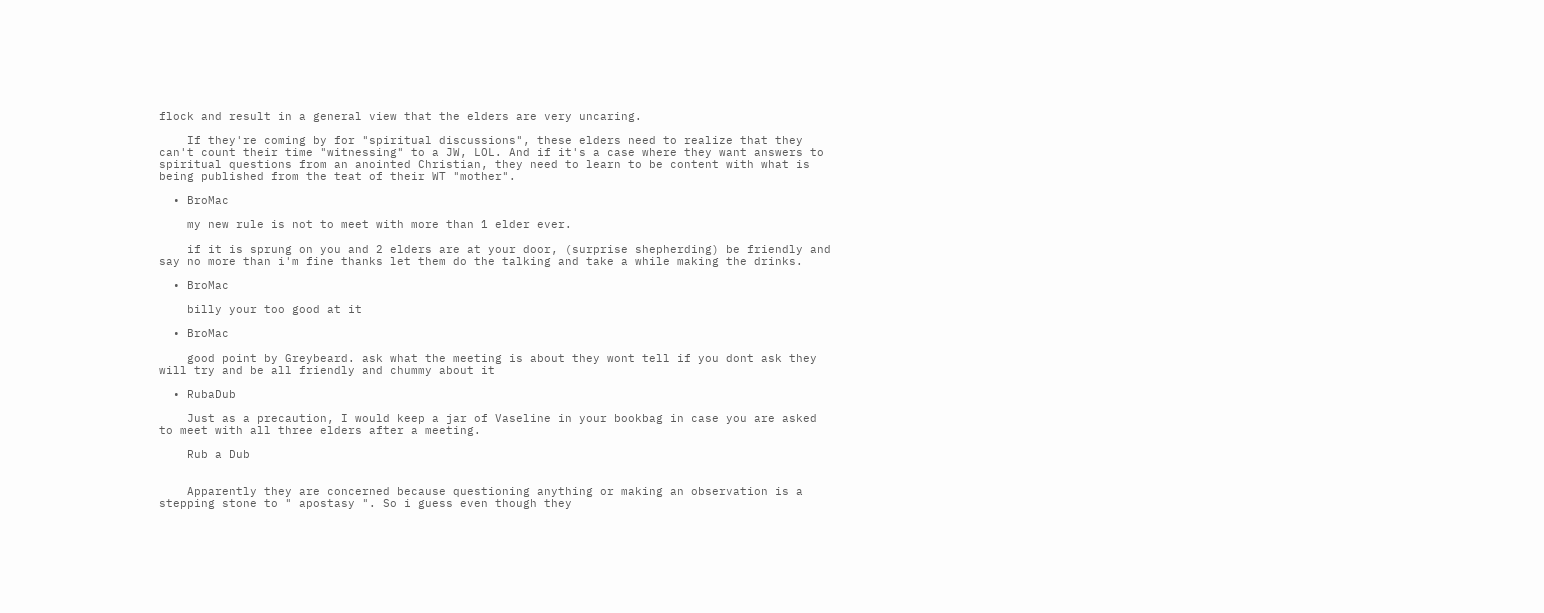flock and result in a general view that the elders are very uncaring.

    If they're coming by for "spiritual discussions", these elders need to realize that they can't count their time "witnessing" to a JW, LOL. And if it's a case where they want answers to spiritual questions from an anointed Christian, they need to learn to be content with what is being published from the teat of their WT "mother".

  • BroMac

    my new rule is not to meet with more than 1 elder ever.

    if it is sprung on you and 2 elders are at your door, (surprise shepherding) be friendly and say no more than i'm fine thanks let them do the talking and take a while making the drinks.

  • BroMac

    billy your too good at it

  • BroMac

    good point by Greybeard. ask what the meeting is about they wont tell if you dont ask they will try and be all friendly and chummy about it

  • RubaDub

    Just as a precaution, I would keep a jar of Vaseline in your bookbag in case you are asked to meet with all three elders after a meeting.

    Rub a Dub


    Apparently they are concerned because questioning anything or making an observation is a stepping stone to " apostasy ". So i guess even though they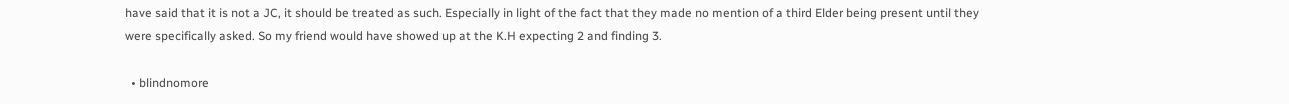have said that it is not a JC, it should be treated as such. Especially in light of the fact that they made no mention of a third Elder being present until they were specifically asked. So my friend would have showed up at the K.H expecting 2 and finding 3.

  • blindnomore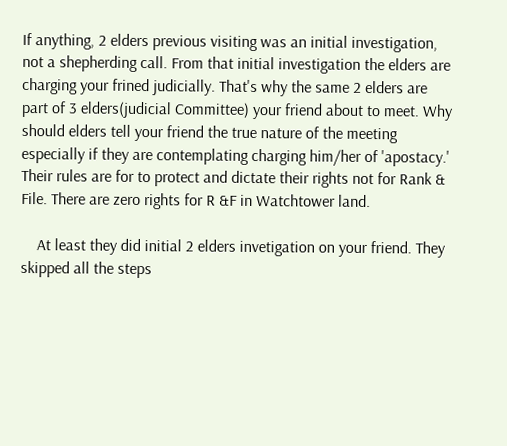If anything, 2 elders previous visiting was an initial investigation, not a shepherding call. From that initial investigation the elders are charging your frined judicially. That's why the same 2 elders are part of 3 elders(judicial Committee) your friend about to meet. Why should elders tell your friend the true nature of the meeting especially if they are contemplating charging him/her of 'apostacy.' Their rules are for to protect and dictate their rights not for Rank & File. There are zero rights for R &F in Watchtower land.

    At least they did initial 2 elders invetigation on your friend. They skipped all the steps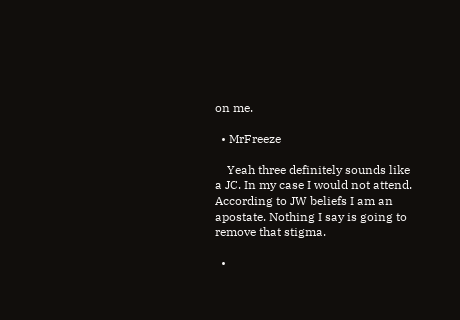on me.

  • MrFreeze

    Yeah three definitely sounds like a JC. In my case I would not attend. According to JW beliefs I am an apostate. Nothing I say is going to remove that stigma.

  •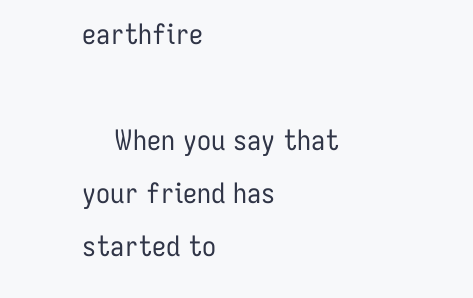earthfire

    When you say that your friend has started to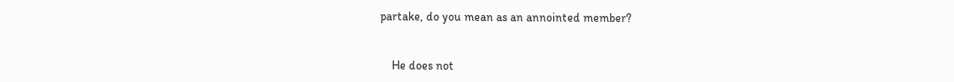partake, do you mean as an annointed member?


    He does not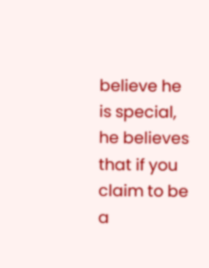believe he is special, he believes that if you claim to be a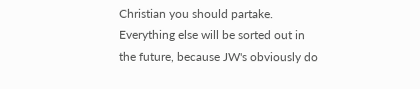Christian you should partake. Everything else will be sorted out in the future, because JW's obviously do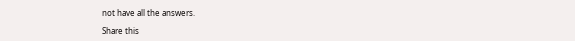not have all the answers.

Share this